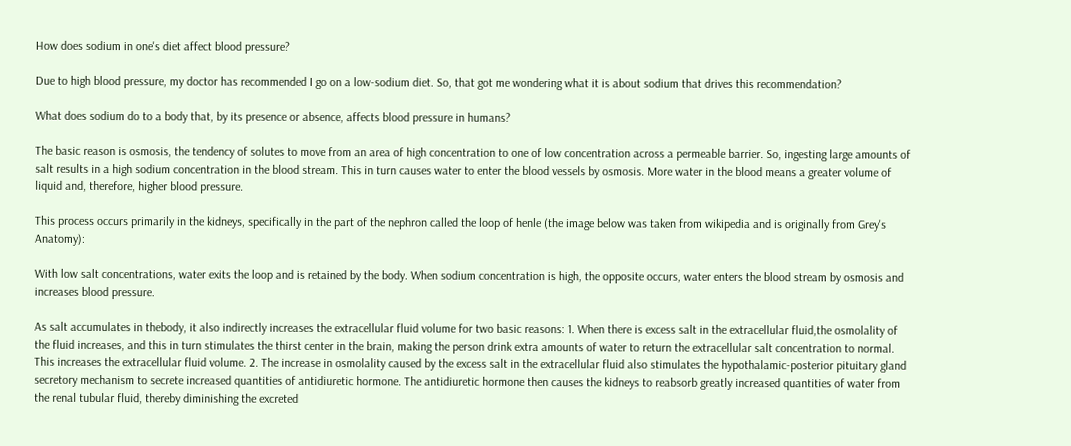How does sodium in one's diet affect blood pressure?

Due to high blood pressure, my doctor has recommended I go on a low-sodium diet. So, that got me wondering what it is about sodium that drives this recommendation?

What does sodium do to a body that, by its presence or absence, affects blood pressure in humans?

The basic reason is osmosis, the tendency of solutes to move from an area of high concentration to one of low concentration across a permeable barrier. So, ingesting large amounts of salt results in a high sodium concentration in the blood stream. This in turn causes water to enter the blood vessels by osmosis. More water in the blood means a greater volume of liquid and, therefore, higher blood pressure.

This process occurs primarily in the kidneys, specifically in the part of the nephron called the loop of henle (the image below was taken from wikipedia and is originally from Grey's Anatomy):

With low salt concentrations, water exits the loop and is retained by the body. When sodium concentration is high, the opposite occurs, water enters the blood stream by osmosis and increases blood pressure.

As salt accumulates in thebody, it also indirectly increases the extracellular fluid volume for two basic reasons: 1. When there is excess salt in the extracellular fluid,the osmolality of the fluid increases, and this in turn stimulates the thirst center in the brain, making the person drink extra amounts of water to return the extracellular salt concentration to normal. This increases the extracellular fluid volume. 2. The increase in osmolality caused by the excess salt in the extracellular fluid also stimulates the hypothalamic-posterior pituitary gland secretory mechanism to secrete increased quantities of antidiuretic hormone. The antidiuretic hormone then causes the kidneys to reabsorb greatly increased quantities of water from the renal tubular fluid, thereby diminishing the excreted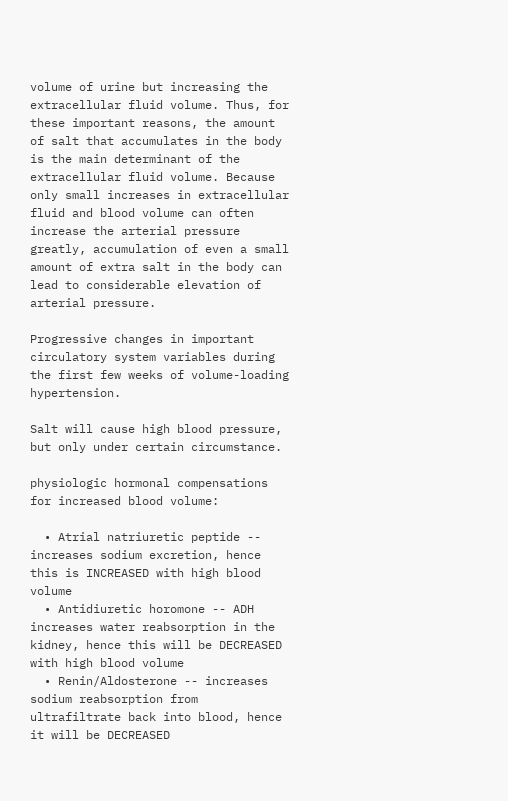volume of urine but increasing the extracellular fluid volume. Thus, for these important reasons, the amount of salt that accumulates in the body is the main determinant of the extracellular fluid volume. Because only small increases in extracellular fluid and blood volume can often increase the arterial pressure greatly, accumulation of even a small amount of extra salt in the body can lead to considerable elevation of arterial pressure.

Progressive changes in important circulatory system variables during the first few weeks of volume-loading hypertension.

Salt will cause high blood pressure, but only under certain circumstance.

physiologic hormonal compensations for increased blood volume:

  • Atrial natriuretic peptide -- increases sodium excretion, hence this is INCREASED with high blood volume
  • Antidiuretic horomone -- ADH increases water reabsorption in the kidney, hence this will be DECREASED with high blood volume
  • Renin/Aldosterone -- increases sodium reabsorption from ultrafiltrate back into blood, hence it will be DECREASED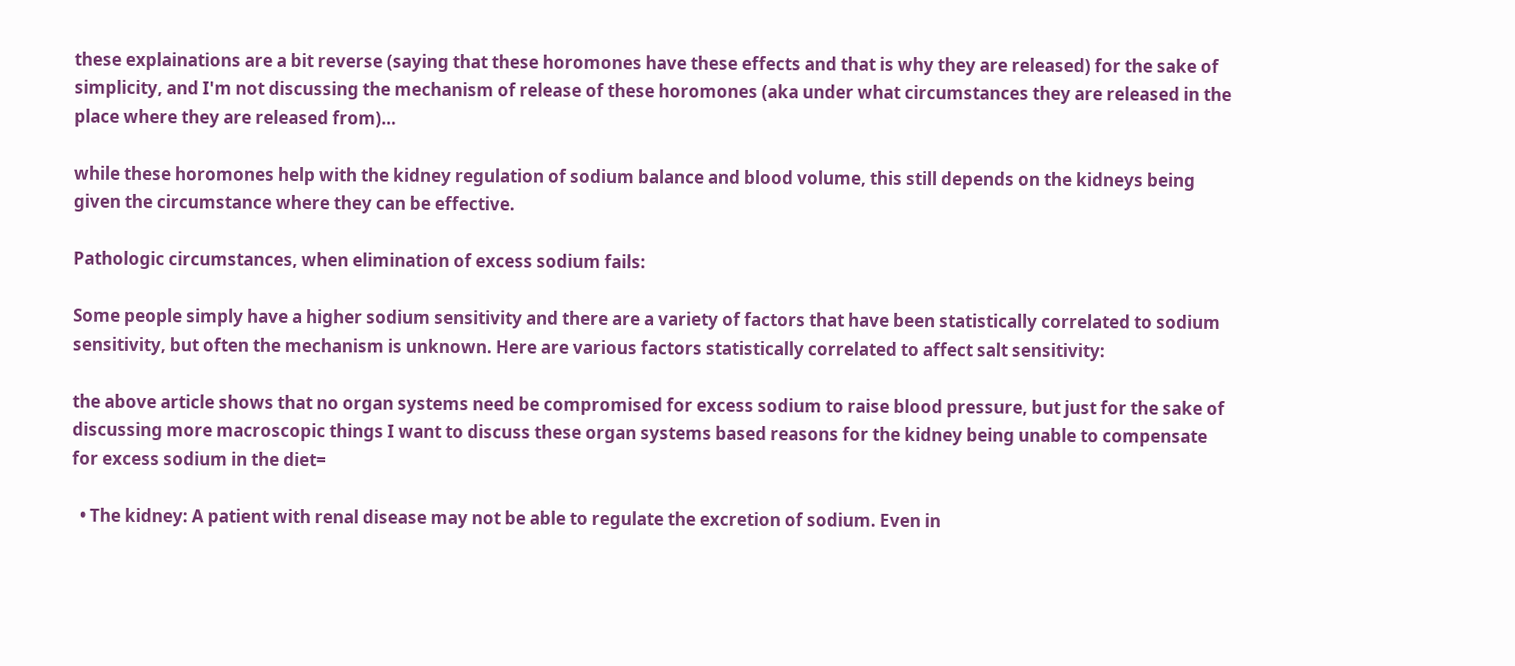these explainations are a bit reverse (saying that these horomones have these effects and that is why they are released) for the sake of simplicity, and I'm not discussing the mechanism of release of these horomones (aka under what circumstances they are released in the place where they are released from)…

while these horomones help with the kidney regulation of sodium balance and blood volume, this still depends on the kidneys being given the circumstance where they can be effective.

Pathologic circumstances, when elimination of excess sodium fails:

Some people simply have a higher sodium sensitivity and there are a variety of factors that have been statistically correlated to sodium sensitivity, but often the mechanism is unknown. Here are various factors statistically correlated to affect salt sensitivity:

the above article shows that no organ systems need be compromised for excess sodium to raise blood pressure, but just for the sake of discussing more macroscopic things I want to discuss these organ systems based reasons for the kidney being unable to compensate for excess sodium in the diet=

  • The kidney: A patient with renal disease may not be able to regulate the excretion of sodium. Even in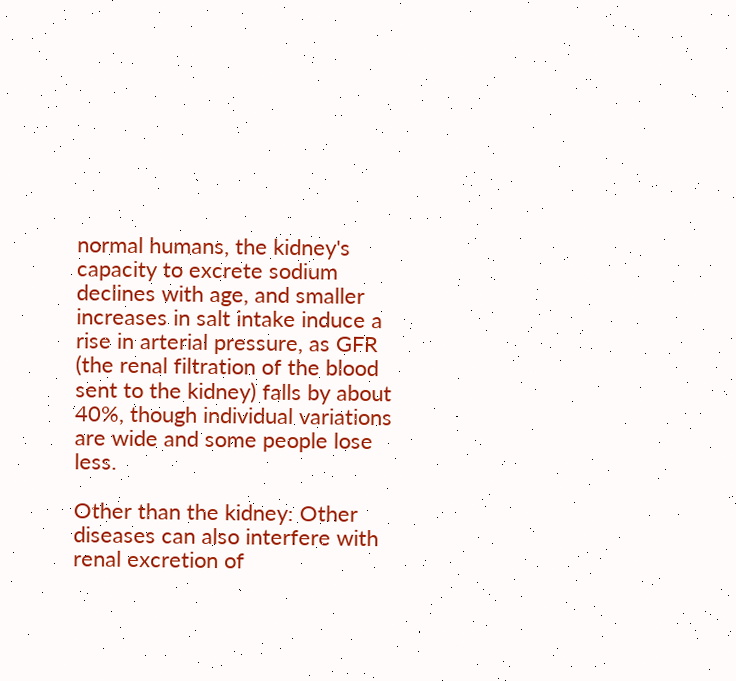normal humans, the kidney's capacity to excrete sodium declines with age, and smaller increases in salt intake induce a rise in arterial pressure, as GFR (the renal filtration of the blood sent to the kidney) falls by about 40%, though individual variations are wide and some people lose less.

Other than the kidney: Other diseases can also interfere with renal excretion of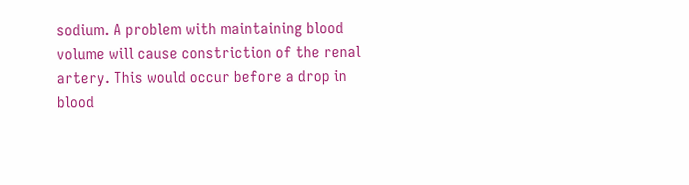sodium. A problem with maintaining blood volume will cause constriction of the renal artery. This would occur before a drop in blood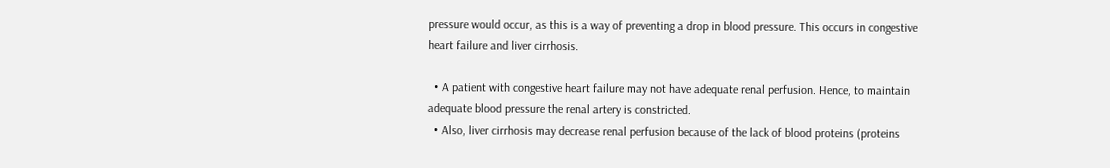pressure would occur, as this is a way of preventing a drop in blood pressure. This occurs in congestive heart failure and liver cirrhosis.

  • A patient with congestive heart failure may not have adequate renal perfusion. Hence, to maintain adequate blood pressure the renal artery is constricted.
  • Also, liver cirrhosis may decrease renal perfusion because of the lack of blood proteins (proteins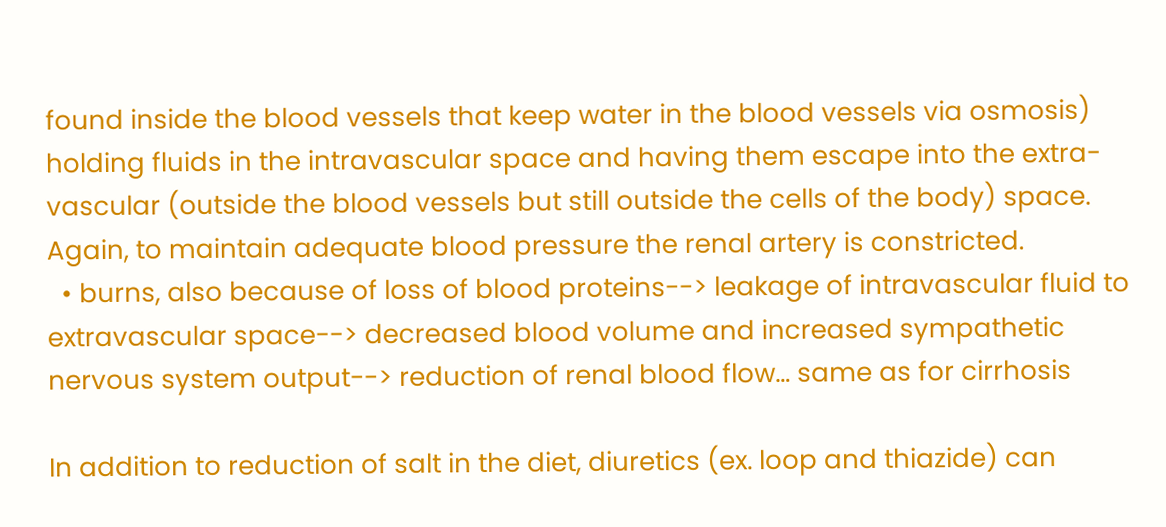found inside the blood vessels that keep water in the blood vessels via osmosis) holding fluids in the intravascular space and having them escape into the extra-vascular (outside the blood vessels but still outside the cells of the body) space. Again, to maintain adequate blood pressure the renal artery is constricted.
  • burns, also because of loss of blood proteins--> leakage of intravascular fluid to extravascular space--> decreased blood volume and increased sympathetic nervous system output--> reduction of renal blood flow… same as for cirrhosis

In addition to reduction of salt in the diet, diuretics (ex. loop and thiazide) can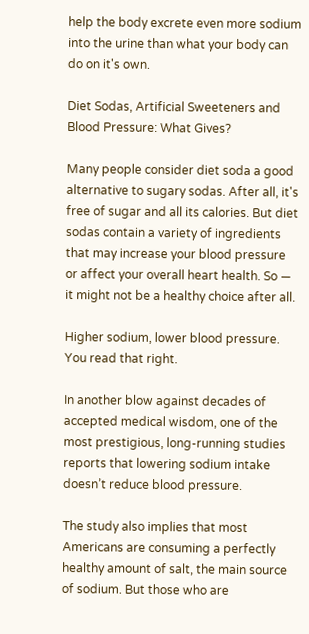help the body excrete even more sodium into the urine than what your body can do on it's own.

Diet Sodas, Artificial Sweeteners and Blood Pressure: What Gives?

Many people consider diet soda a good alternative to sugary sodas. After all, it's free of sugar and all its calories. But diet sodas contain a variety of ingredients that may increase your blood pressure or affect your overall heart health. So — it might not be a healthy choice after all.

Higher sodium, lower blood pressure. You read that right.

In another blow against decades of accepted medical wisdom, one of the most prestigious, long-running studies reports that lowering sodium intake doesn’t reduce blood pressure.

The study also implies that most Americans are consuming a perfectly healthy amount of salt, the main source of sodium. But those who are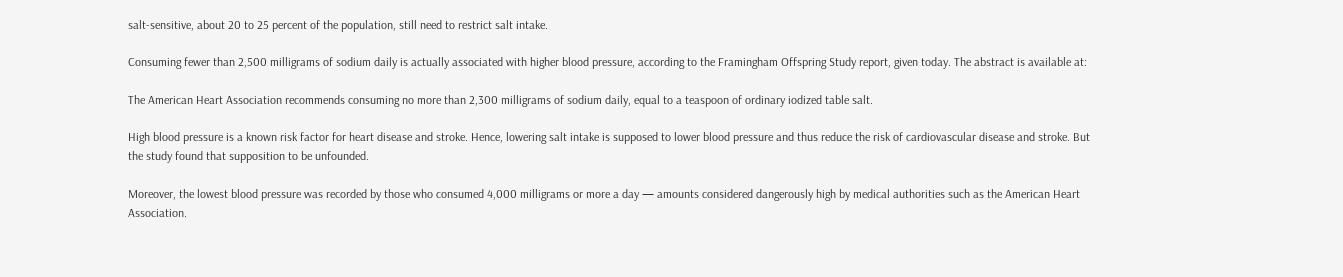salt-sensitive, about 20 to 25 percent of the population, still need to restrict salt intake.

Consuming fewer than 2,500 milligrams of sodium daily is actually associated with higher blood pressure, according to the Framingham Offspring Study report, given today. The abstract is available at:

The American Heart Association recommends consuming no more than 2,300 milligrams of sodium daily, equal to a teaspoon of ordinary iodized table salt.

High blood pressure is a known risk factor for heart disease and stroke. Hence, lowering salt intake is supposed to lower blood pressure and thus reduce the risk of cardiovascular disease and stroke. But the study found that supposition to be unfounded.

Moreover, the lowest blood pressure was recorded by those who consumed 4,000 milligrams or more a day — amounts considered dangerously high by medical authorities such as the American Heart Association.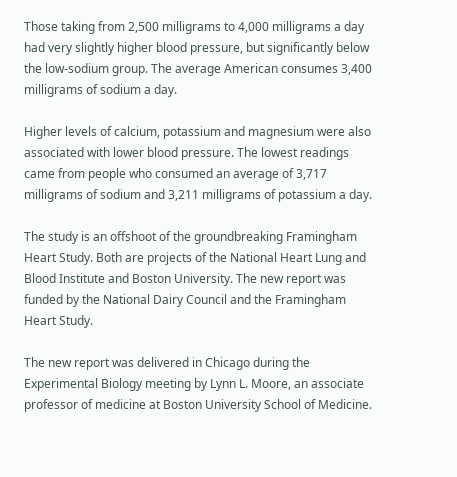Those taking from 2,500 milligrams to 4,000 milligrams a day had very slightly higher blood pressure, but significantly below the low-sodium group. The average American consumes 3,400 milligrams of sodium a day.

Higher levels of calcium, potassium and magnesium were also associated with lower blood pressure. The lowest readings came from people who consumed an average of 3,717 milligrams of sodium and 3,211 milligrams of potassium a day.

The study is an offshoot of the groundbreaking Framingham Heart Study. Both are projects of the National Heart Lung and Blood Institute and Boston University. The new report was funded by the National Dairy Council and the Framingham Heart Study.

The new report was delivered in Chicago during the Experimental Biology meeting by Lynn L. Moore, an associate professor of medicine at Boston University School of Medicine.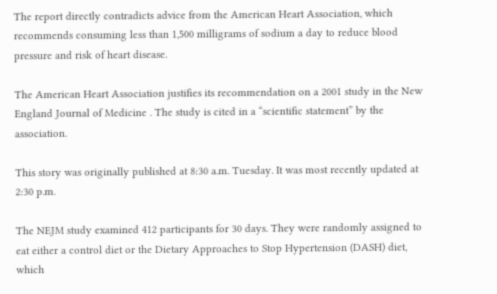The report directly contradicts advice from the American Heart Association, which recommends consuming less than 1,500 milligrams of sodium a day to reduce blood pressure and risk of heart disease.

The American Heart Association justifies its recommendation on a 2001 study in the New England Journal of Medicine . The study is cited in a “scientific statement” by the association.

This story was originally published at 8:30 a.m. Tuesday. It was most recently updated at 2:30 p.m.

The NEJM study examined 412 participants for 30 days. They were randomly assigned to eat either a control diet or the Dietary Approaches to Stop Hypertension (DASH) diet, which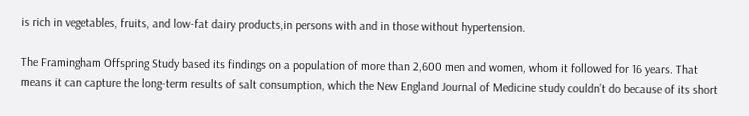is rich in vegetables, fruits, and low-fat dairy products,in persons with and in those without hypertension.

The Framingham Offspring Study based its findings on a population of more than 2,600 men and women, whom it followed for 16 years. That means it can capture the long-term results of salt consumption, which the New England Journal of Medicine study couldn’t do because of its short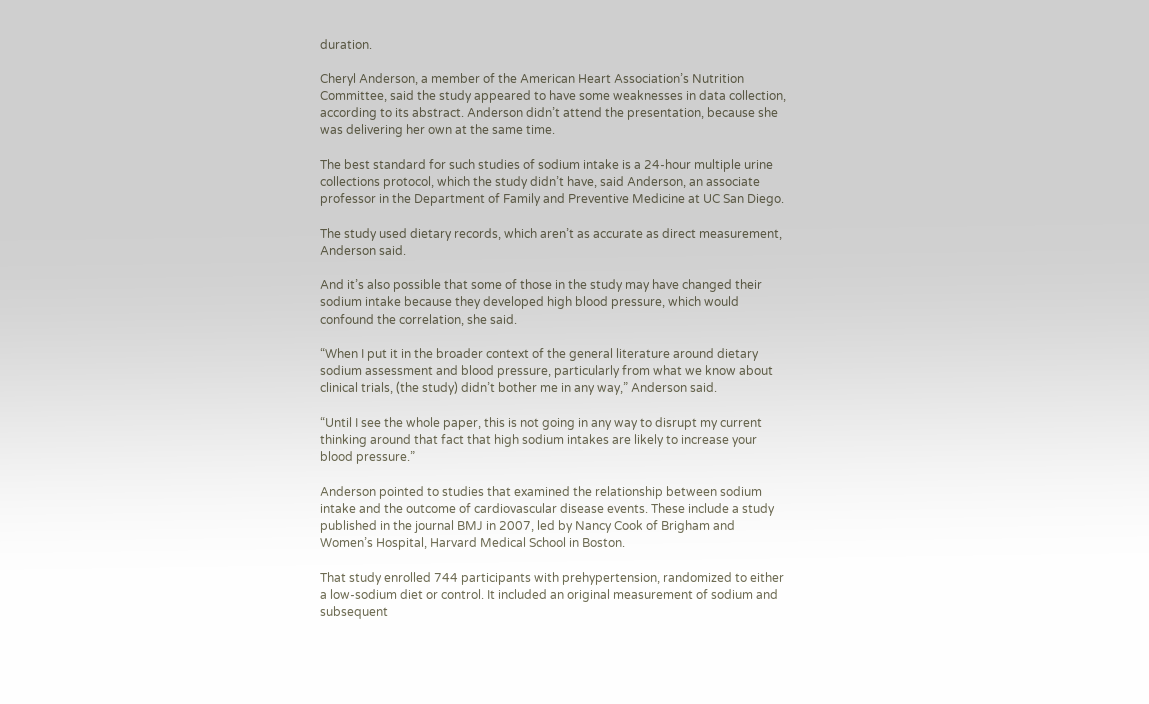duration.

Cheryl Anderson, a member of the American Heart Association’s Nutrition Committee, said the study appeared to have some weaknesses in data collection, according to its abstract. Anderson didn’t attend the presentation, because she was delivering her own at the same time.

The best standard for such studies of sodium intake is a 24-hour multiple urine collections protocol, which the study didn’t have, said Anderson, an associate professor in the Department of Family and Preventive Medicine at UC San Diego.

The study used dietary records, which aren’t as accurate as direct measurement, Anderson said.

And it’s also possible that some of those in the study may have changed their sodium intake because they developed high blood pressure, which would confound the correlation, she said.

“When I put it in the broader context of the general literature around dietary sodium assessment and blood pressure, particularly from what we know about clinical trials, (the study) didn’t bother me in any way,” Anderson said.

“Until I see the whole paper, this is not going in any way to disrupt my current thinking around that fact that high sodium intakes are likely to increase your blood pressure.”

Anderson pointed to studies that examined the relationship between sodium intake and the outcome of cardiovascular disease events. These include a study published in the journal BMJ in 2007, led by Nancy Cook of Brigham and Women’s Hospital, Harvard Medical School in Boston.

That study enrolled 744 participants with prehypertension, randomized to either a low-sodium diet or control. It included an original measurement of sodium and subsequent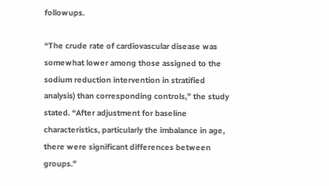followups.

“The crude rate of cardiovascular disease was somewhat lower among those assigned to the sodium reduction intervention in stratified analysis) than corresponding controls,” the study stated. “After adjustment for baseline characteristics, particularly the imbalance in age, there were significant differences between groups.”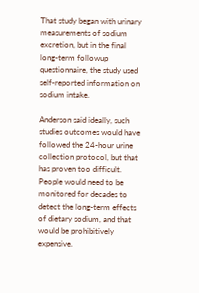That study began with urinary measurements of sodium excretion, but in the final long-term followup questionnaire, the study used self-reported information on sodium intake.

Anderson said ideally, such studies outcomes would have followed the 24-hour urine collection protocol, but that has proven too difficult. People would need to be monitored for decades to detect the long-term effects of dietary sodium, and that would be prohibitively expensive.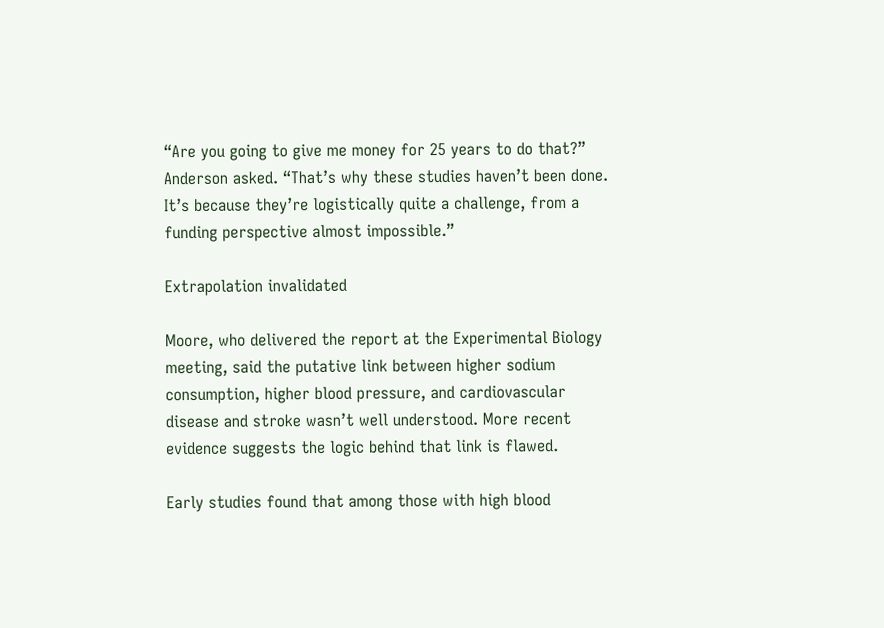“Are you going to give me money for 25 years to do that?” Anderson asked. “That’s why these studies haven’t been done. It’s because they’re logistically quite a challenge, from a funding perspective almost impossible.”

Extrapolation invalidated

Moore, who delivered the report at the Experimental Biology meeting, said the putative link between higher sodium consumption, higher blood pressure, and cardiovascular disease and stroke wasn’t well understood. More recent evidence suggests the logic behind that link is flawed.

Early studies found that among those with high blood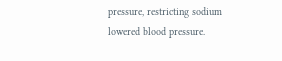pressure, restricting sodium lowered blood pressure.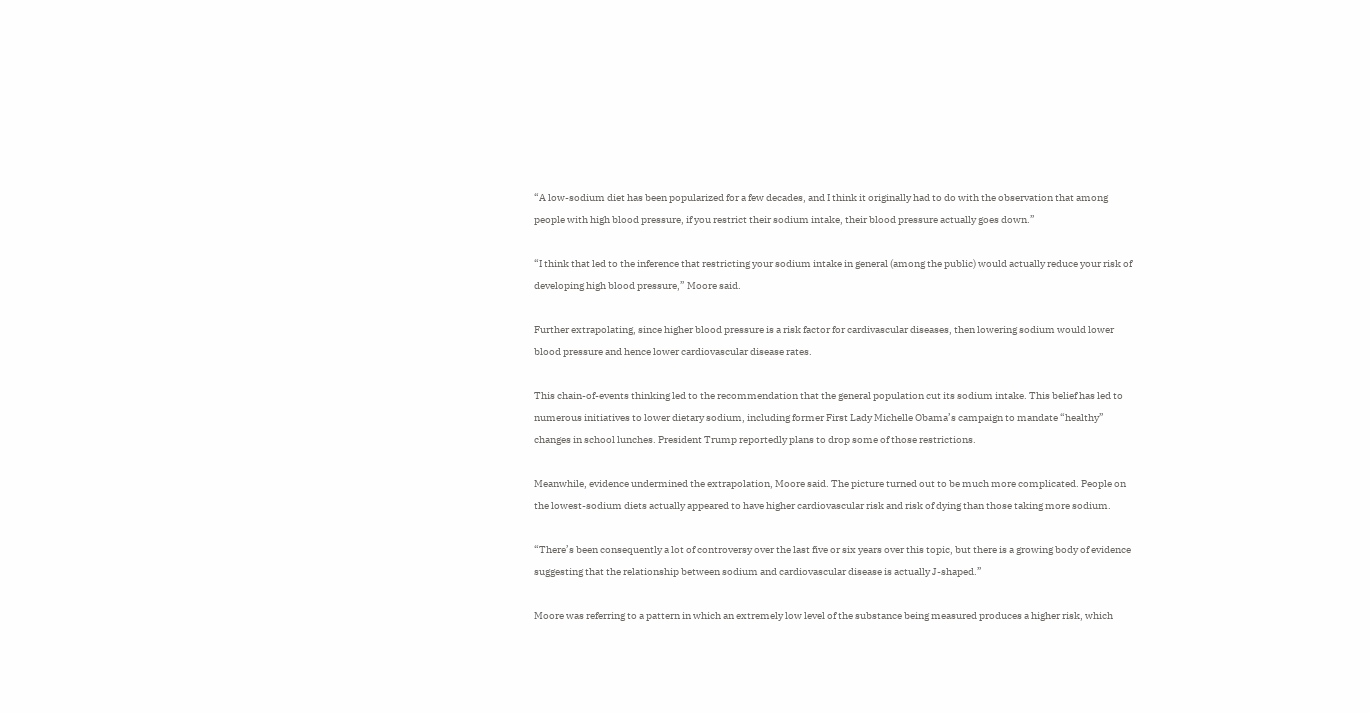“A low-sodium diet has been popularized for a few decades, and I think it originally had to do with the observation that among people with high blood pressure, if you restrict their sodium intake, their blood pressure actually goes down.”

“I think that led to the inference that restricting your sodium intake in general (among the public) would actually reduce your risk of developing high blood pressure,” Moore said.

Further extrapolating, since higher blood pressure is a risk factor for cardivascular diseases, then lowering sodium would lower blood pressure and hence lower cardiovascular disease rates.

This chain-of-events thinking led to the recommendation that the general population cut its sodium intake. This belief has led to numerous initiatives to lower dietary sodium, including former First Lady Michelle Obama’s campaign to mandate “healthy” changes in school lunches. President Trump reportedly plans to drop some of those restrictions.

Meanwhile, evidence undermined the extrapolation, Moore said. The picture turned out to be much more complicated. People on the lowest-sodium diets actually appeared to have higher cardiovascular risk and risk of dying than those taking more sodium.

“There’s been consequently a lot of controversy over the last five or six years over this topic, but there is a growing body of evidence suggesting that the relationship between sodium and cardiovascular disease is actually J-shaped.”

Moore was referring to a pattern in which an extremely low level of the substance being measured produces a higher risk, which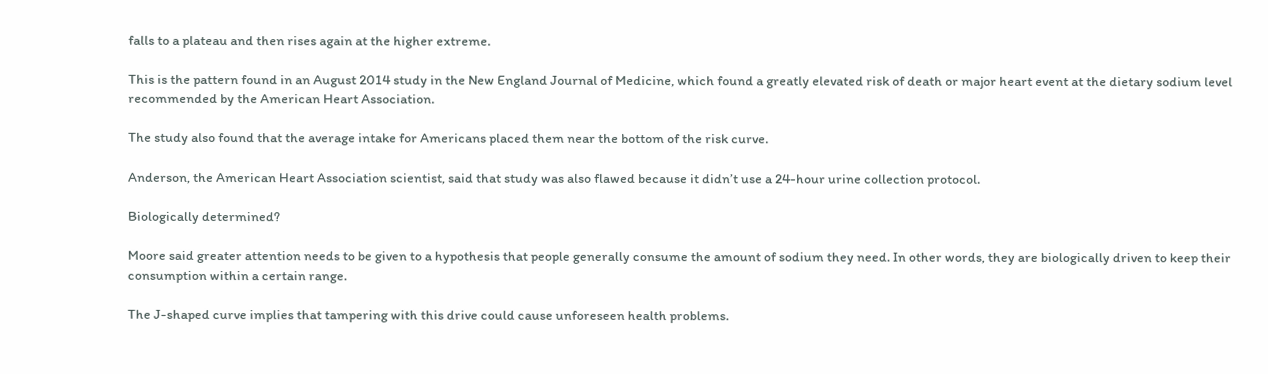falls to a plateau and then rises again at the higher extreme.

This is the pattern found in an August 2014 study in the New England Journal of Medicine, which found a greatly elevated risk of death or major heart event at the dietary sodium level recommended by the American Heart Association.

The study also found that the average intake for Americans placed them near the bottom of the risk curve.

Anderson, the American Heart Association scientist, said that study was also flawed because it didn’t use a 24-hour urine collection protocol.

Biologically determined?

Moore said greater attention needs to be given to a hypothesis that people generally consume the amount of sodium they need. In other words, they are biologically driven to keep their consumption within a certain range.

The J-shaped curve implies that tampering with this drive could cause unforeseen health problems.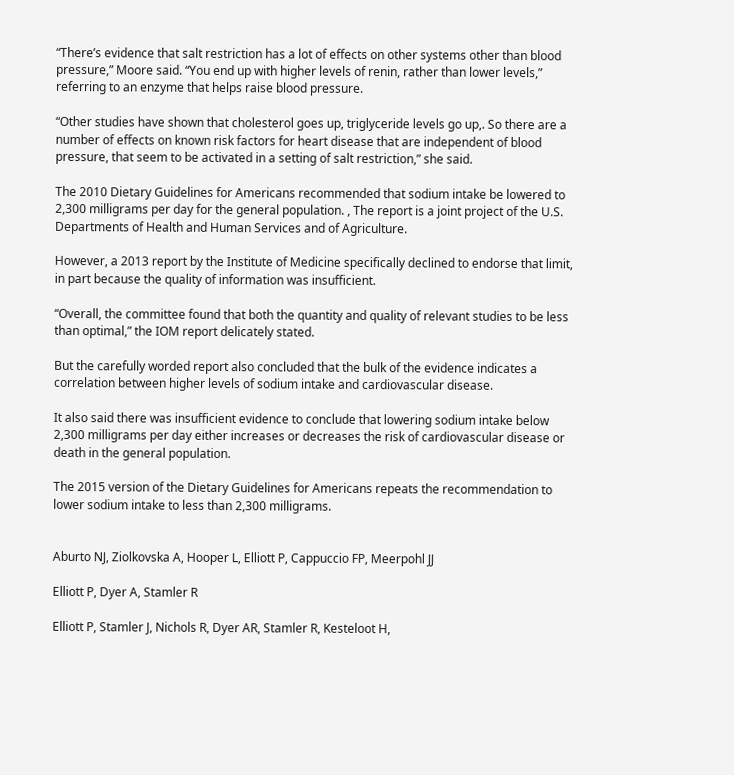“There’s evidence that salt restriction has a lot of effects on other systems other than blood pressure,” Moore said. “You end up with higher levels of renin, rather than lower levels,” referring to an enzyme that helps raise blood pressure.

“Other studies have shown that cholesterol goes up, triglyceride levels go up,. So there are a number of effects on known risk factors for heart disease that are independent of blood pressure, that seem to be activated in a setting of salt restriction,” she said.

The 2010 Dietary Guidelines for Americans recommended that sodium intake be lowered to 2,300 milligrams per day for the general population. , The report is a joint project of the U.S. Departments of Health and Human Services and of Agriculture.

However, a 2013 report by the Institute of Medicine specifically declined to endorse that limit, in part because the quality of information was insufficient.

“Overall, the committee found that both the quantity and quality of relevant studies to be less than optimal,” the IOM report delicately stated.

But the carefully worded report also concluded that the bulk of the evidence indicates a correlation between higher levels of sodium intake and cardiovascular disease.

It also said there was insufficient evidence to conclude that lowering sodium intake below 2,300 milligrams per day either increases or decreases the risk of cardiovascular disease or death in the general population.

The 2015 version of the Dietary Guidelines for Americans repeats the recommendation to lower sodium intake to less than 2,300 milligrams.


Aburto NJ, Ziolkovska A, Hooper L, Elliott P, Cappuccio FP, Meerpohl JJ

Elliott P, Dyer A, Stamler R

Elliott P, Stamler J, Nichols R, Dyer AR, Stamler R, Kesteloot H,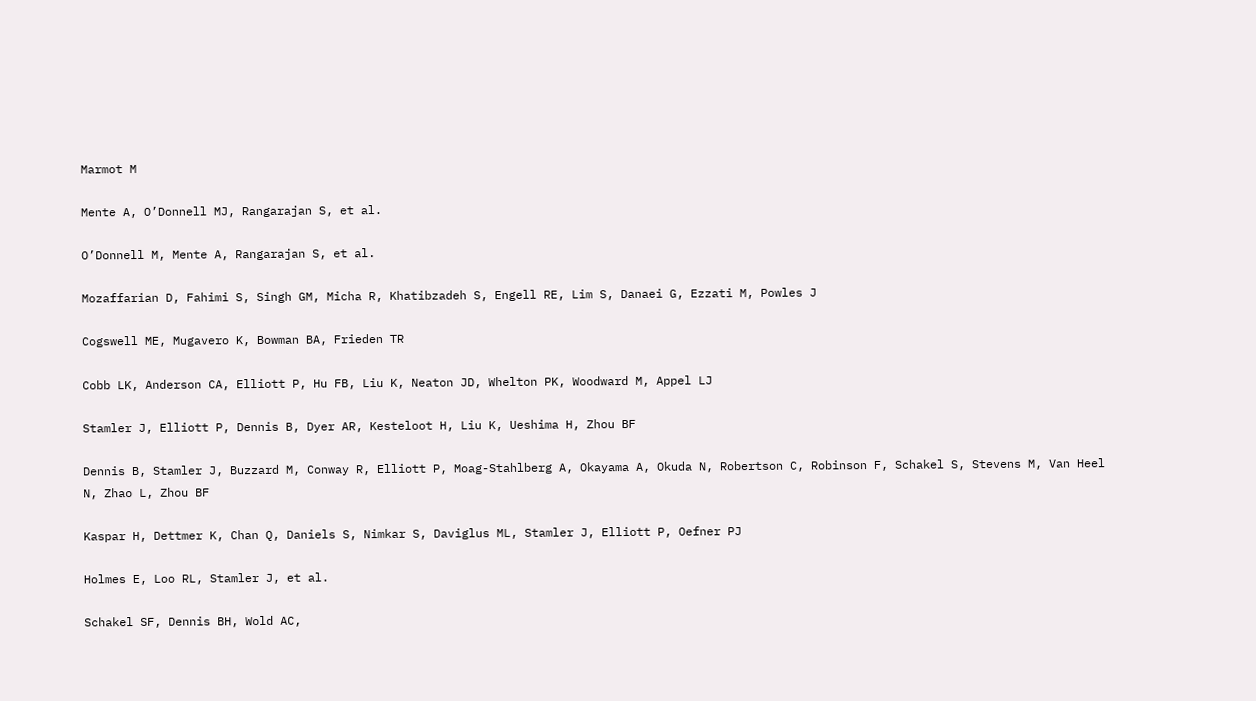Marmot M

Mente A, O’Donnell MJ, Rangarajan S, et al.

O’Donnell M, Mente A, Rangarajan S, et al.

Mozaffarian D, Fahimi S, Singh GM, Micha R, Khatibzadeh S, Engell RE, Lim S, Danaei G, Ezzati M, Powles J

Cogswell ME, Mugavero K, Bowman BA, Frieden TR

Cobb LK, Anderson CA, Elliott P, Hu FB, Liu K, Neaton JD, Whelton PK, Woodward M, Appel LJ

Stamler J, Elliott P, Dennis B, Dyer AR, Kesteloot H, Liu K, Ueshima H, Zhou BF

Dennis B, Stamler J, Buzzard M, Conway R, Elliott P, Moag-Stahlberg A, Okayama A, Okuda N, Robertson C, Robinson F, Schakel S, Stevens M, Van Heel N, Zhao L, Zhou BF

Kaspar H, Dettmer K, Chan Q, Daniels S, Nimkar S, Daviglus ML, Stamler J, Elliott P, Oefner PJ

Holmes E, Loo RL, Stamler J, et al.

Schakel SF, Dennis BH, Wold AC,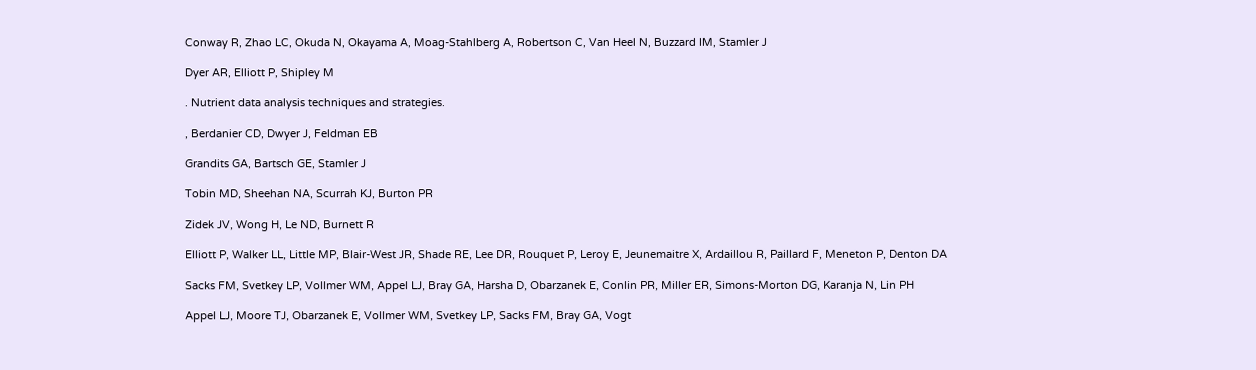Conway R, Zhao LC, Okuda N, Okayama A, Moag-Stahlberg A, Robertson C, Van Heel N, Buzzard IM, Stamler J

Dyer AR, Elliott P, Shipley M

. Nutrient data analysis techniques and strategies.

, Berdanier CD, Dwyer J, Feldman EB

Grandits GA, Bartsch GE, Stamler J

Tobin MD, Sheehan NA, Scurrah KJ, Burton PR

Zidek JV, Wong H, Le ND, Burnett R

Elliott P, Walker LL, Little MP, Blair-West JR, Shade RE, Lee DR, Rouquet P, Leroy E, Jeunemaitre X, Ardaillou R, Paillard F, Meneton P, Denton DA

Sacks FM, Svetkey LP, Vollmer WM, Appel LJ, Bray GA, Harsha D, Obarzanek E, Conlin PR, Miller ER, Simons-Morton DG, Karanja N, Lin PH

Appel LJ, Moore TJ, Obarzanek E, Vollmer WM, Svetkey LP, Sacks FM, Bray GA, Vogt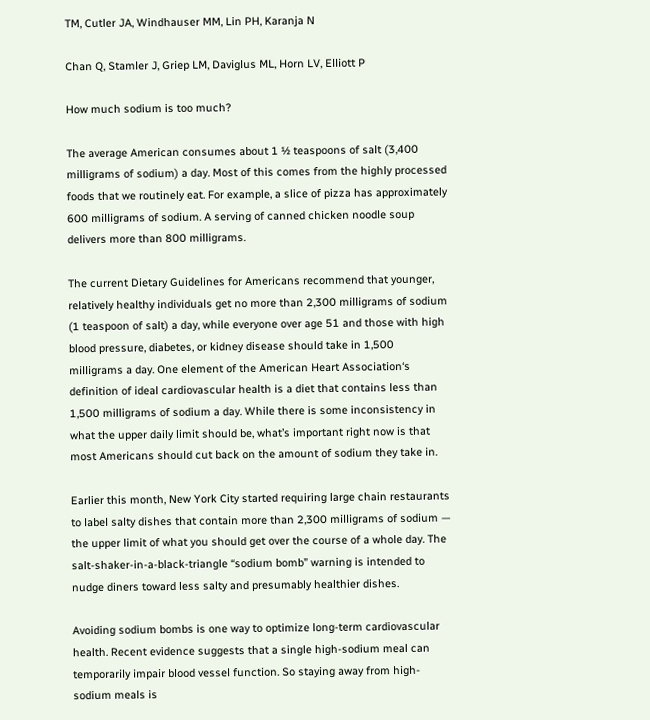TM, Cutler JA, Windhauser MM, Lin PH, Karanja N

Chan Q, Stamler J, Griep LM, Daviglus ML, Horn LV, Elliott P

How much sodium is too much?

The average American consumes about 1 ½ teaspoons of salt (3,400 milligrams of sodium) a day. Most of this comes from the highly processed foods that we routinely eat. For example, a slice of pizza has approximately 600 milligrams of sodium. A serving of canned chicken noodle soup delivers more than 800 milligrams.

The current Dietary Guidelines for Americans recommend that younger, relatively healthy individuals get no more than 2,300 milligrams of sodium (1 teaspoon of salt) a day, while everyone over age 51 and those with high blood pressure, diabetes, or kidney disease should take in 1,500 milligrams a day. One element of the American Heart Association‘s definition of ideal cardiovascular health is a diet that contains less than 1,500 milligrams of sodium a day. While there is some inconsistency in what the upper daily limit should be, what’s important right now is that most Americans should cut back on the amount of sodium they take in.

Earlier this month, New York City started requiring large chain restaurants to label salty dishes that contain more than 2,300 milligrams of sodium — the upper limit of what you should get over the course of a whole day. The salt-shaker-in-a-black-triangle “sodium bomb” warning is intended to nudge diners toward less salty and presumably healthier dishes.

Avoiding sodium bombs is one way to optimize long-term cardiovascular health. Recent evidence suggests that a single high-sodium meal can temporarily impair blood vessel function. So staying away from high-sodium meals is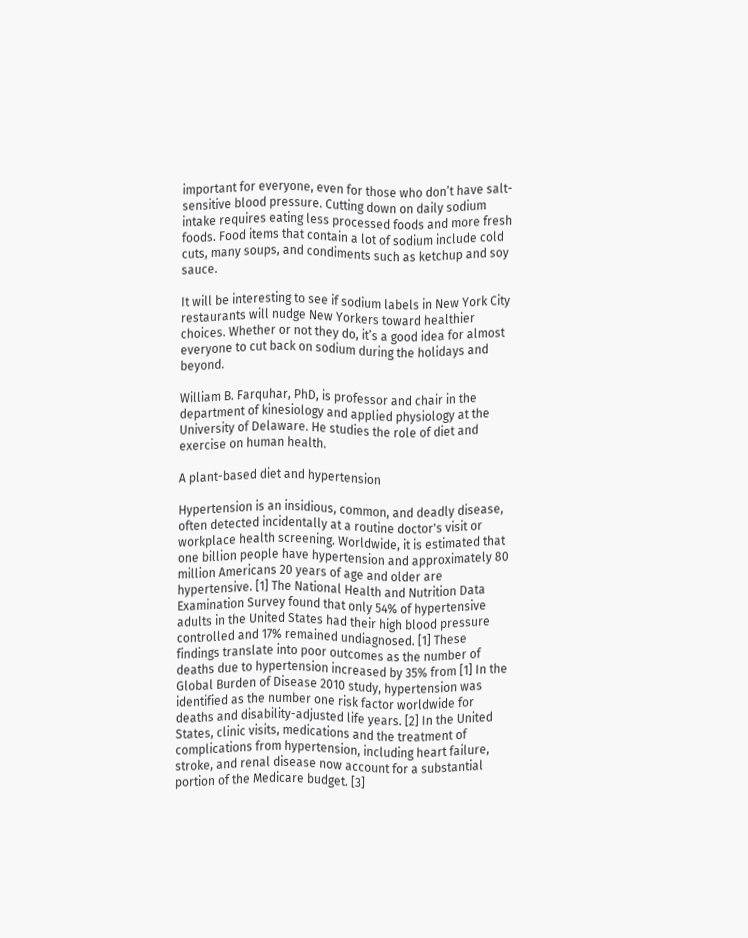important for everyone, even for those who don’t have salt-sensitive blood pressure. Cutting down on daily sodium intake requires eating less processed foods and more fresh foods. Food items that contain a lot of sodium include cold cuts, many soups, and condiments such as ketchup and soy sauce.

It will be interesting to see if sodium labels in New York City restaurants will nudge New Yorkers toward healthier choices. Whether or not they do, it’s a good idea for almost everyone to cut back on sodium during the holidays and beyond.

William B. Farquhar, PhD, is professor and chair in the department of kinesiology and applied physiology at the University of Delaware. He studies the role of diet and exercise on human health.

A plant-based diet and hypertension

Hypertension is an insidious, common, and deadly disease, often detected incidentally at a routine doctor's visit or workplace health screening. Worldwide, it is estimated that one billion people have hypertension and approximately 80 million Americans 20 years of age and older are hypertensive. [1] The National Health and Nutrition Data Examination Survey found that only 54% of hypertensive adults in the United States had their high blood pressure controlled and 17% remained undiagnosed. [1] These findings translate into poor outcomes as the number of deaths due to hypertension increased by 35% from [1] In the Global Burden of Disease 2010 study, hypertension was identified as the number one risk factor worldwide for deaths and disability-adjusted life years. [2] In the United States, clinic visits, medications and the treatment of complications from hypertension, including heart failure, stroke, and renal disease now account for a substantial portion of the Medicare budget. [3]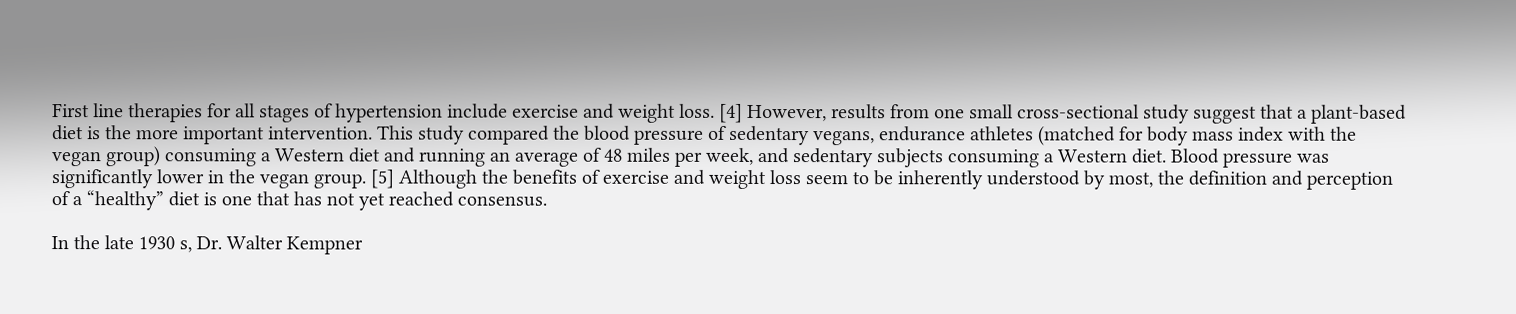First line therapies for all stages of hypertension include exercise and weight loss. [4] However, results from one small cross-sectional study suggest that a plant-based diet is the more important intervention. This study compared the blood pressure of sedentary vegans, endurance athletes (matched for body mass index with the vegan group) consuming a Western diet and running an average of 48 miles per week, and sedentary subjects consuming a Western diet. Blood pressure was significantly lower in the vegan group. [5] Although the benefits of exercise and weight loss seem to be inherently understood by most, the definition and perception of a “healthy” diet is one that has not yet reached consensus.

In the late 1930 s, Dr. Walter Kempner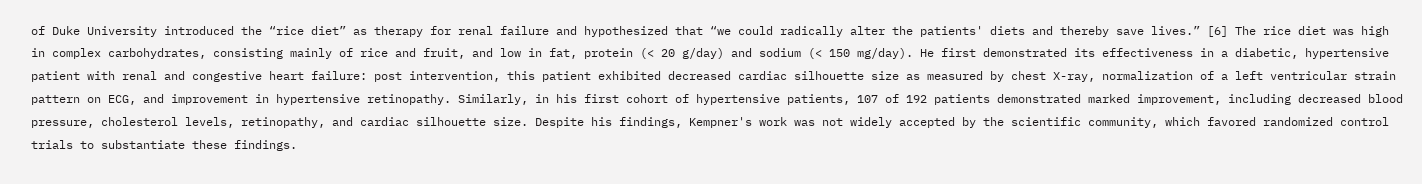of Duke University introduced the “rice diet” as therapy for renal failure and hypothesized that “we could radically alter the patients' diets and thereby save lives.” [6] The rice diet was high in complex carbohydrates, consisting mainly of rice and fruit, and low in fat, protein (< 20 g/day) and sodium (< 150 mg/day). He first demonstrated its effectiveness in a diabetic, hypertensive patient with renal and congestive heart failure: post intervention, this patient exhibited decreased cardiac silhouette size as measured by chest X-ray, normalization of a left ventricular strain pattern on ECG, and improvement in hypertensive retinopathy. Similarly, in his first cohort of hypertensive patients, 107 of 192 patients demonstrated marked improvement, including decreased blood pressure, cholesterol levels, retinopathy, and cardiac silhouette size. Despite his findings, Kempner's work was not widely accepted by the scientific community, which favored randomized control trials to substantiate these findings.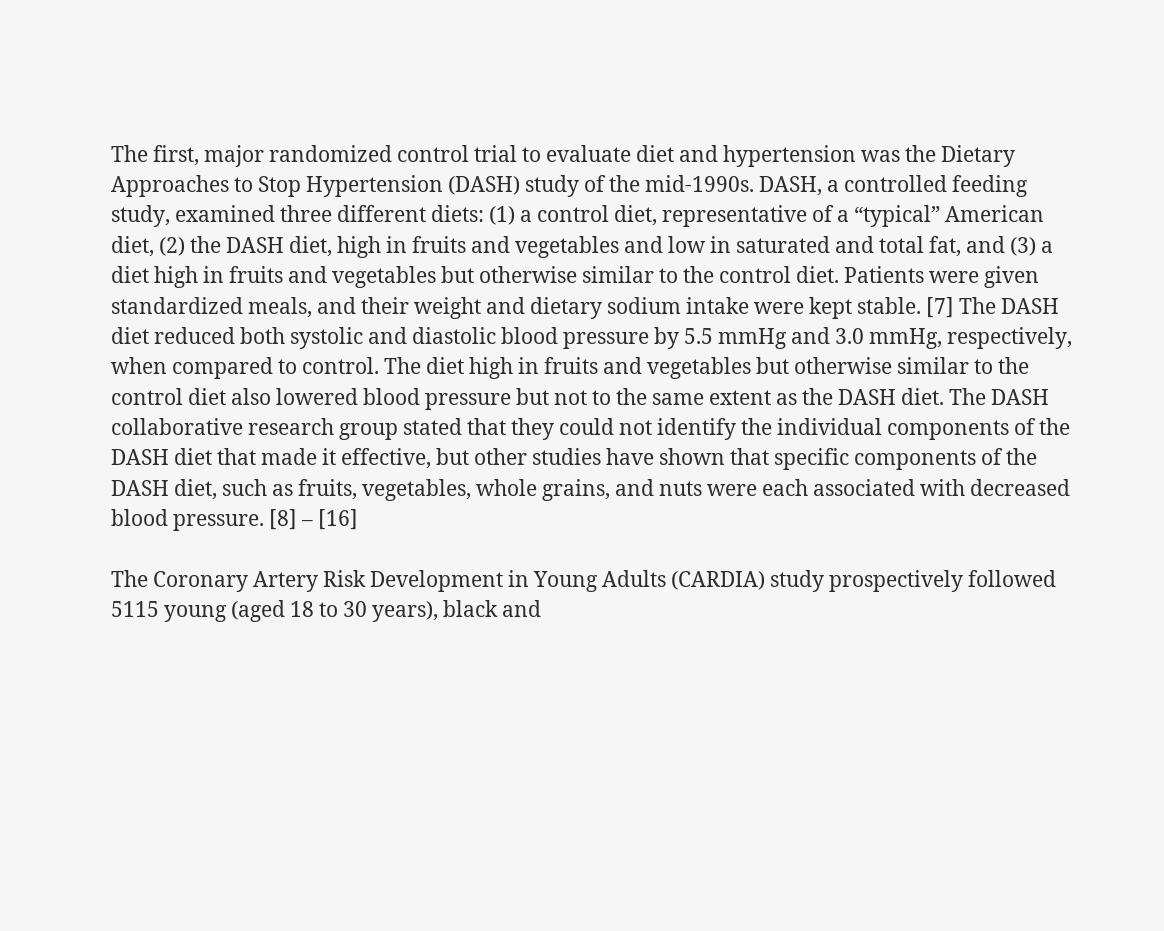The first, major randomized control trial to evaluate diet and hypertension was the Dietary Approaches to Stop Hypertension (DASH) study of the mid-1990s. DASH, a controlled feeding study, examined three different diets: (1) a control diet, representative of a “typical” American diet, (2) the DASH diet, high in fruits and vegetables and low in saturated and total fat, and (3) a diet high in fruits and vegetables but otherwise similar to the control diet. Patients were given standardized meals, and their weight and dietary sodium intake were kept stable. [7] The DASH diet reduced both systolic and diastolic blood pressure by 5.5 mmHg and 3.0 mmHg, respectively, when compared to control. The diet high in fruits and vegetables but otherwise similar to the control diet also lowered blood pressure but not to the same extent as the DASH diet. The DASH collaborative research group stated that they could not identify the individual components of the DASH diet that made it effective, but other studies have shown that specific components of the DASH diet, such as fruits, vegetables, whole grains, and nuts were each associated with decreased blood pressure. [8] – [16]

The Coronary Artery Risk Development in Young Adults (CARDIA) study prospectively followed 5115 young (aged 18 to 30 years), black and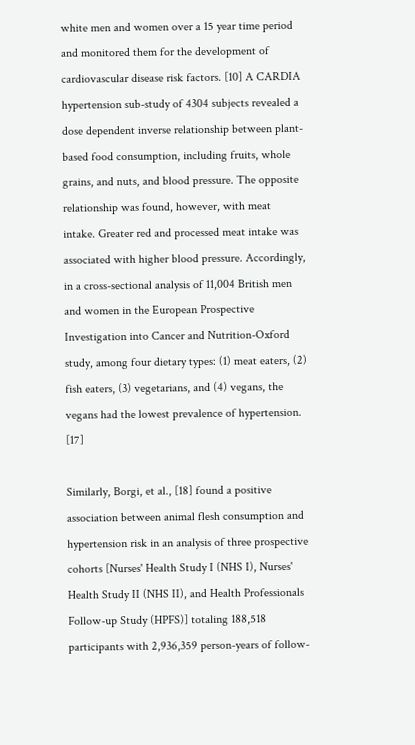white men and women over a 15 year time period and monitored them for the development of cardiovascular disease risk factors. [10] A CARDIA hypertension sub-study of 4304 subjects revealed a dose dependent inverse relationship between plant-based food consumption, including fruits, whole grains, and nuts, and blood pressure. The opposite relationship was found, however, with meat intake. Greater red and processed meat intake was associated with higher blood pressure. Accordingly, in a cross-sectional analysis of 11,004 British men and women in the European Prospective Investigation into Cancer and Nutrition-Oxford study, among four dietary types: (1) meat eaters, (2) fish eaters, (3) vegetarians, and (4) vegans, the vegans had the lowest prevalence of hypertension. [17]

Similarly, Borgi, et al., [18] found a positive association between animal flesh consumption and hypertension risk in an analysis of three prospective cohorts [Nurses' Health Study I (NHS I), Nurses' Health Study II (NHS II), and Health Professionals Follow-up Study (HPFS)] totaling 188,518 participants with 2,936,359 person-years of follow-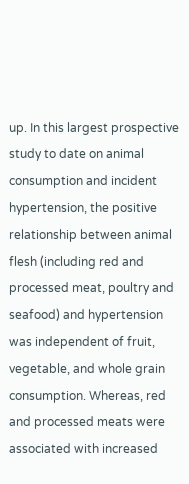up. In this largest prospective study to date on animal consumption and incident hypertension, the positive relationship between animal flesh (including red and processed meat, poultry and seafood) and hypertension was independent of fruit, vegetable, and whole grain consumption. Whereas, red and processed meats were associated with increased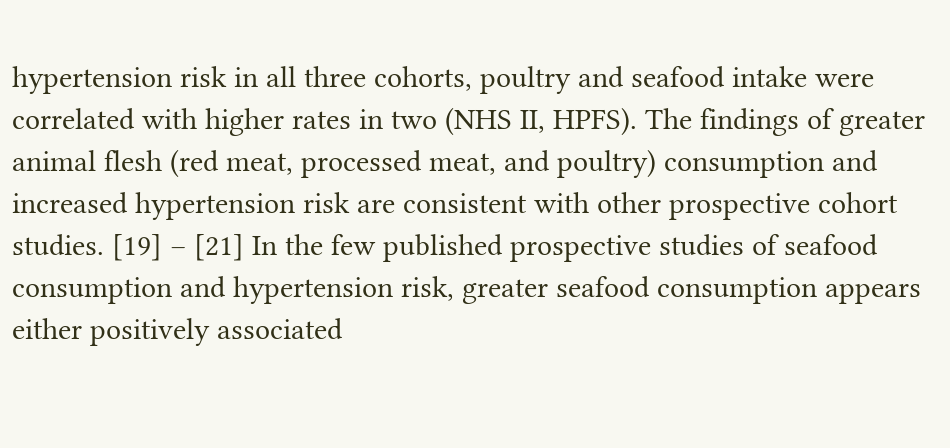hypertension risk in all three cohorts, poultry and seafood intake were correlated with higher rates in two (NHS II, HPFS). The findings of greater animal flesh (red meat, processed meat, and poultry) consumption and increased hypertension risk are consistent with other prospective cohort studies. [19] – [21] In the few published prospective studies of seafood consumption and hypertension risk, greater seafood consumption appears either positively associated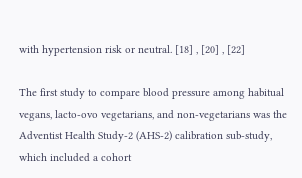with hypertension risk or neutral. [18] , [20] , [22]

The first study to compare blood pressure among habitual vegans, lacto-ovo vegetarians, and non-vegetarians was the Adventist Health Study-2 (AHS-2) calibration sub-study, which included a cohort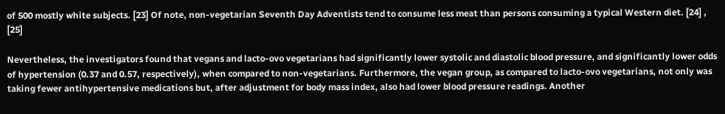of 500 mostly white subjects. [23] Of note, non-vegetarian Seventh Day Adventists tend to consume less meat than persons consuming a typical Western diet. [24] , [25]

Nevertheless, the investigators found that vegans and lacto-ovo vegetarians had significantly lower systolic and diastolic blood pressure, and significantly lower odds of hypertension (0.37 and 0.57, respectively), when compared to non-vegetarians. Furthermore, the vegan group, as compared to lacto-ovo vegetarians, not only was taking fewer antihypertensive medications but, after adjustment for body mass index, also had lower blood pressure readings. Another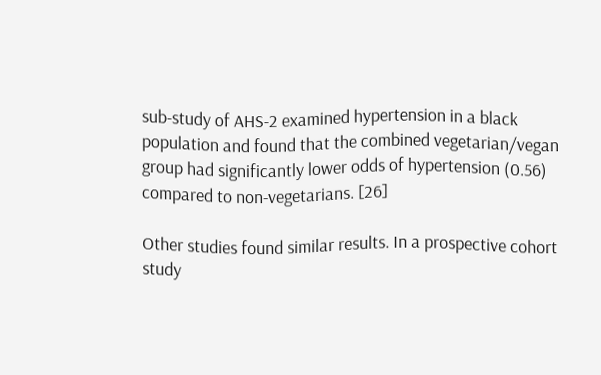sub-study of AHS-2 examined hypertension in a black population and found that the combined vegetarian/vegan group had significantly lower odds of hypertension (0.56) compared to non-vegetarians. [26]

Other studies found similar results. In a prospective cohort study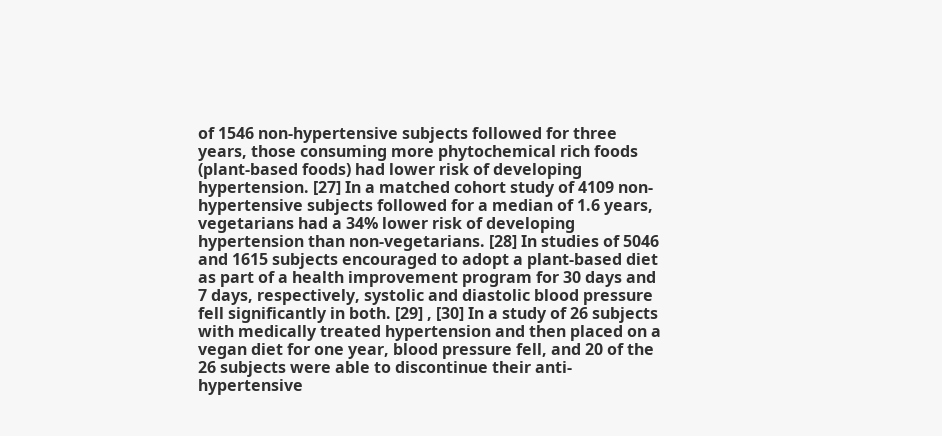of 1546 non-hypertensive subjects followed for three years, those consuming more phytochemical rich foods (plant-based foods) had lower risk of developing hypertension. [27] In a matched cohort study of 4109 non-hypertensive subjects followed for a median of 1.6 years, vegetarians had a 34% lower risk of developing hypertension than non-vegetarians. [28] In studies of 5046 and 1615 subjects encouraged to adopt a plant-based diet as part of a health improvement program for 30 days and 7 days, respectively, systolic and diastolic blood pressure fell significantly in both. [29] , [30] In a study of 26 subjects with medically treated hypertension and then placed on a vegan diet for one year, blood pressure fell, and 20 of the 26 subjects were able to discontinue their anti-hypertensive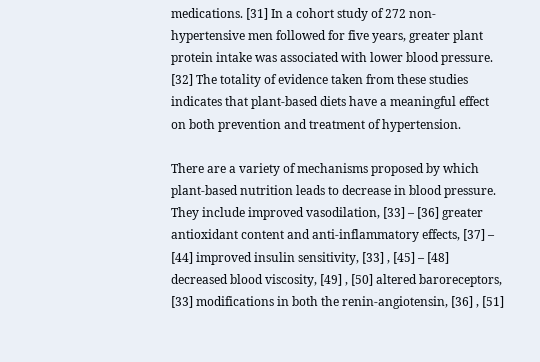medications. [31] In a cohort study of 272 non-hypertensive men followed for five years, greater plant protein intake was associated with lower blood pressure. [32] The totality of evidence taken from these studies indicates that plant-based diets have a meaningful effect on both prevention and treatment of hypertension.

There are a variety of mechanisms proposed by which plant-based nutrition leads to decrease in blood pressure. They include improved vasodilation, [33] – [36] greater antioxidant content and anti-inflammatory effects, [37] – [44] improved insulin sensitivity, [33] , [45] – [48] decreased blood viscosity, [49] , [50] altered baroreceptors, [33] modifications in both the renin-angiotensin, [36] , [51]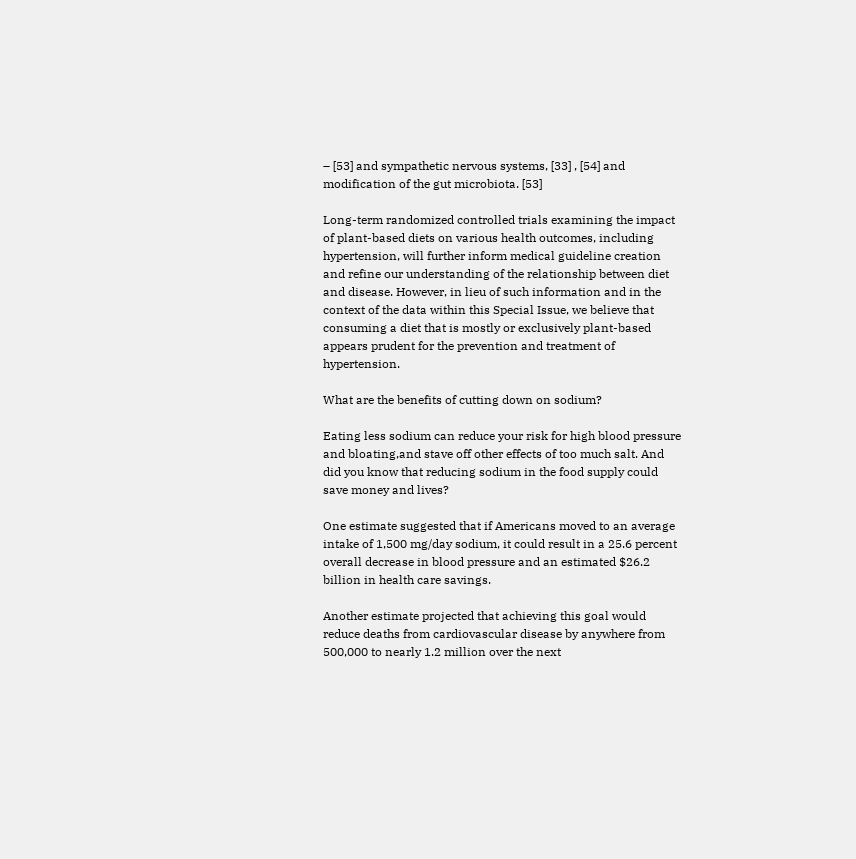– [53] and sympathetic nervous systems, [33] , [54] and modification of the gut microbiota. [53]

Long-term randomized controlled trials examining the impact of plant-based diets on various health outcomes, including hypertension, will further inform medical guideline creation and refine our understanding of the relationship between diet and disease. However, in lieu of such information and in the context of the data within this Special Issue, we believe that consuming a diet that is mostly or exclusively plant-based appears prudent for the prevention and treatment of hypertension.

What are the benefits of cutting down on sodium?

Eating less sodium can reduce your risk for high blood pressure and bloating,and stave off other effects of too much salt. And did you know that reducing sodium in the food supply could save money and lives?

One estimate suggested that if Americans moved to an average intake of 1,500 mg/day sodium, it could result in a 25.6 percent overall decrease in blood pressure and an estimated $26.2 billion in health care savings.

Another estimate projected that achieving this goal would reduce deaths from cardiovascular disease by anywhere from 500,000 to nearly 1.2 million over the next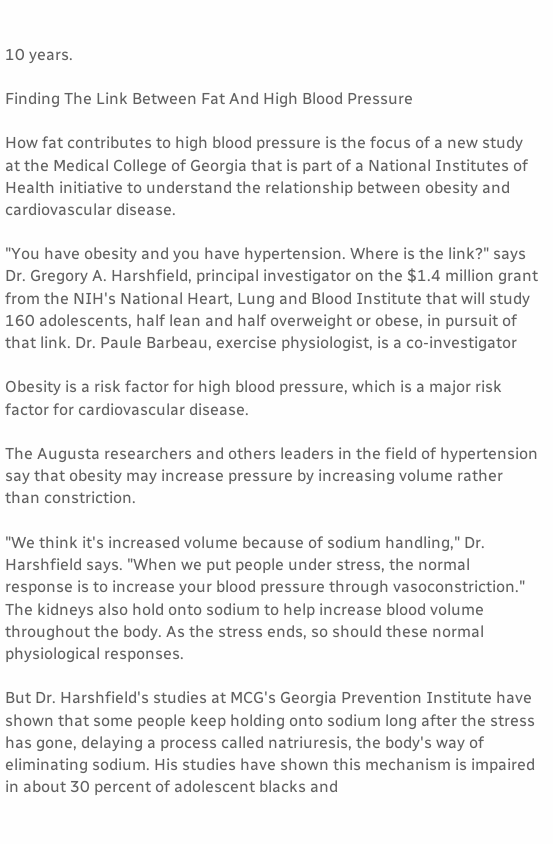10 years.

Finding The Link Between Fat And High Blood Pressure

How fat contributes to high blood pressure is the focus of a new study at the Medical College of Georgia that is part of a National Institutes of Health initiative to understand the relationship between obesity and cardiovascular disease.

"You have obesity and you have hypertension. Where is the link?" says Dr. Gregory A. Harshfield, principal investigator on the $1.4 million grant from the NIH's National Heart, Lung and Blood Institute that will study 160 adolescents, half lean and half overweight or obese, in pursuit of that link. Dr. Paule Barbeau, exercise physiologist, is a co-investigator

Obesity is a risk factor for high blood pressure, which is a major risk factor for cardiovascular disease.

The Augusta researchers and others leaders in the field of hypertension say that obesity may increase pressure by increasing volume rather than constriction.

"We think it's increased volume because of sodium handling," Dr. Harshfield says. "When we put people under stress, the normal response is to increase your blood pressure through vasoconstriction." The kidneys also hold onto sodium to help increase blood volume throughout the body. As the stress ends, so should these normal physiological responses.

But Dr. Harshfield's studies at MCG's Georgia Prevention Institute have shown that some people keep holding onto sodium long after the stress has gone, delaying a process called natriuresis, the body's way of eliminating sodium. His studies have shown this mechanism is impaired in about 30 percent of adolescent blacks and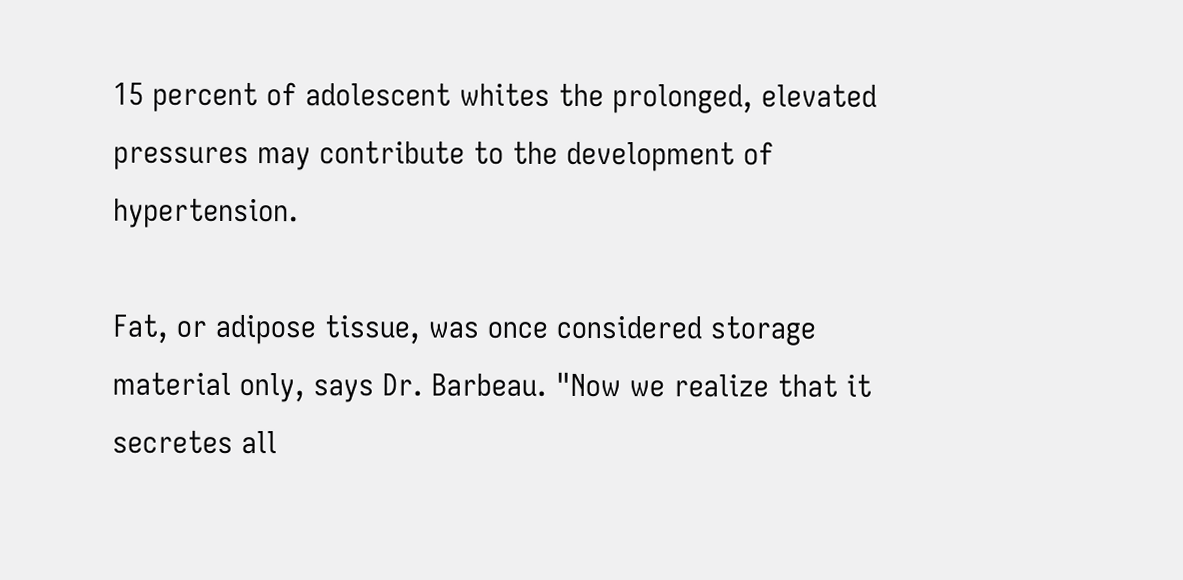15 percent of adolescent whites the prolonged, elevated pressures may contribute to the development of hypertension.

Fat, or adipose tissue, was once considered storage material only, says Dr. Barbeau. "Now we realize that it secretes all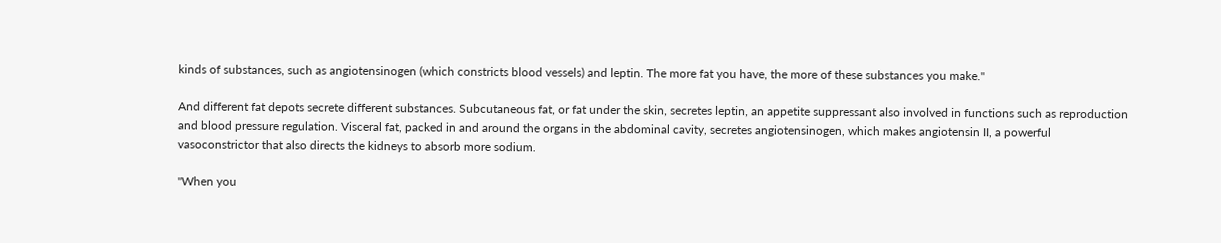kinds of substances, such as angiotensinogen (which constricts blood vessels) and leptin. The more fat you have, the more of these substances you make."

And different fat depots secrete different substances. Subcutaneous fat, or fat under the skin, secretes leptin, an appetite suppressant also involved in functions such as reproduction and blood pressure regulation. Visceral fat, packed in and around the organs in the abdominal cavity, secretes angiotensinogen, which makes angiotensin II, a powerful vasoconstrictor that also directs the kidneys to absorb more sodium.

"When you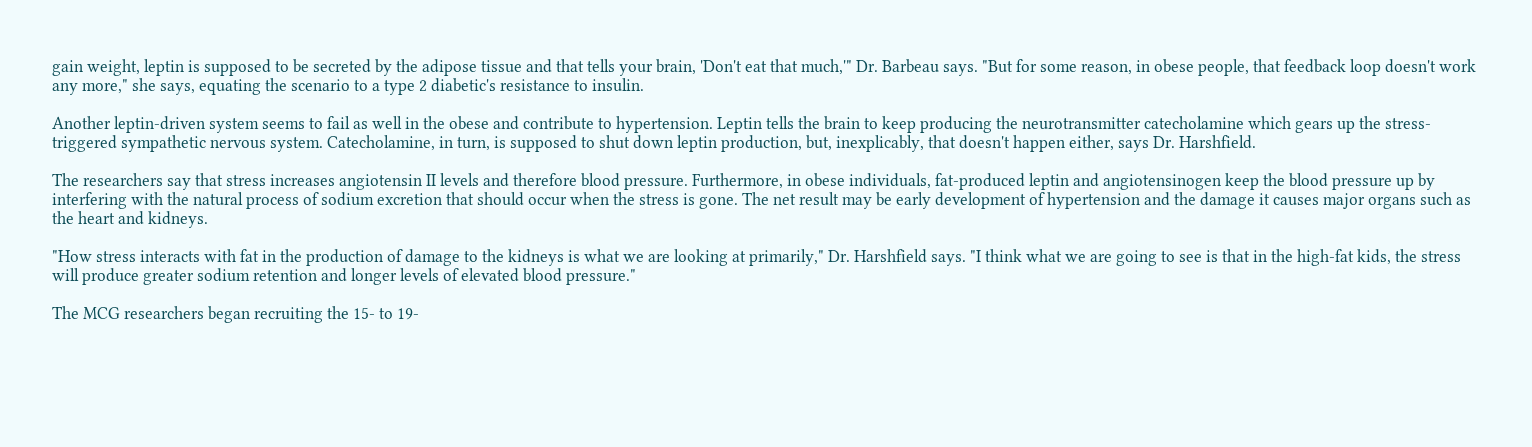gain weight, leptin is supposed to be secreted by the adipose tissue and that tells your brain, 'Don't eat that much,'" Dr. Barbeau says. "But for some reason, in obese people, that feedback loop doesn't work any more," she says, equating the scenario to a type 2 diabetic's resistance to insulin.

Another leptin-driven system seems to fail as well in the obese and contribute to hypertension. Leptin tells the brain to keep producing the neurotransmitter catecholamine which gears up the stress-triggered sympathetic nervous system. Catecholamine, in turn, is supposed to shut down leptin production, but, inexplicably, that doesn't happen either, says Dr. Harshfield.

The researchers say that stress increases angiotensin II levels and therefore blood pressure. Furthermore, in obese individuals, fat-produced leptin and angiotensinogen keep the blood pressure up by interfering with the natural process of sodium excretion that should occur when the stress is gone. The net result may be early development of hypertension and the damage it causes major organs such as the heart and kidneys.

"How stress interacts with fat in the production of damage to the kidneys is what we are looking at primarily," Dr. Harshfield says. "I think what we are going to see is that in the high-fat kids, the stress will produce greater sodium retention and longer levels of elevated blood pressure."

The MCG researchers began recruiting the 15- to 19-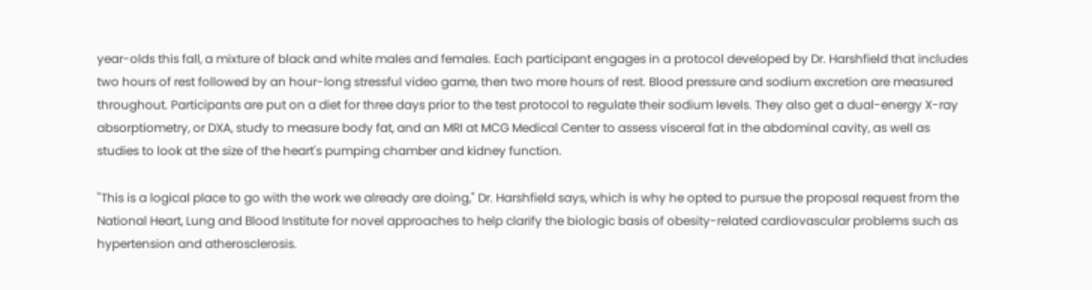year-olds this fall, a mixture of black and white males and females. Each participant engages in a protocol developed by Dr. Harshfield that includes two hours of rest followed by an hour-long stressful video game, then two more hours of rest. Blood pressure and sodium excretion are measured throughout. Participants are put on a diet for three days prior to the test protocol to regulate their sodium levels. They also get a dual-energy X-ray absorptiometry, or DXA, study to measure body fat, and an MRI at MCG Medical Center to assess visceral fat in the abdominal cavity, as well as studies to look at the size of the heart's pumping chamber and kidney function.

"This is a logical place to go with the work we already are doing," Dr. Harshfield says, which is why he opted to pursue the proposal request from the National Heart, Lung and Blood Institute for novel approaches to help clarify the biologic basis of obesity-related cardiovascular problems such as hypertension and atherosclerosis.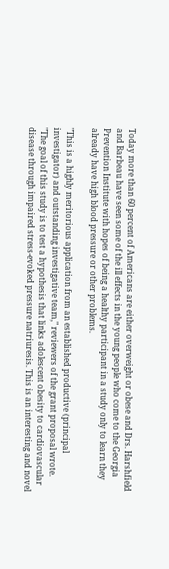Today more than 60 percent of Americans are either overweight or obese and Drs. Harshfield and Barbeau have seen some of the ill effects in the young people who come to the Georgia Prevention Institute with hopes of being a healthy participant in a study only to learn they already have high blood pressure or other problems.

"This is a highly meritorious application from an established productive (principal investigator) and outstanding investigative team," reviewers of the grant proposal wrote. "The goal of this study is to test a hypothesis that links adolescent obesity to cardiovascular disease through impaired stress-evoked pressure natriuresis. This is an interesting and novel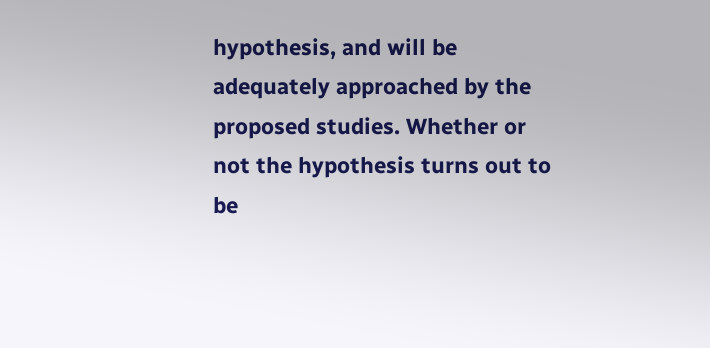hypothesis, and will be adequately approached by the proposed studies. Whether or not the hypothesis turns out to be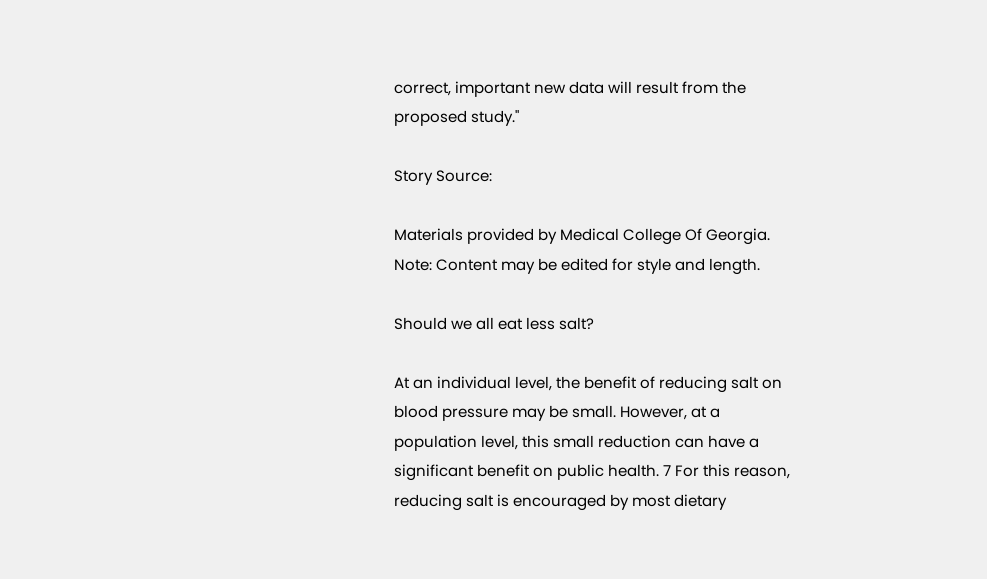correct, important new data will result from the proposed study."

Story Source:

Materials provided by Medical College Of Georgia. Note: Content may be edited for style and length.

Should we all eat less salt?

At an individual level, the benefit of reducing salt on blood pressure may be small. However, at a population level, this small reduction can have a significant benefit on public health. 7 For this reason, reducing salt is encouraged by most dietary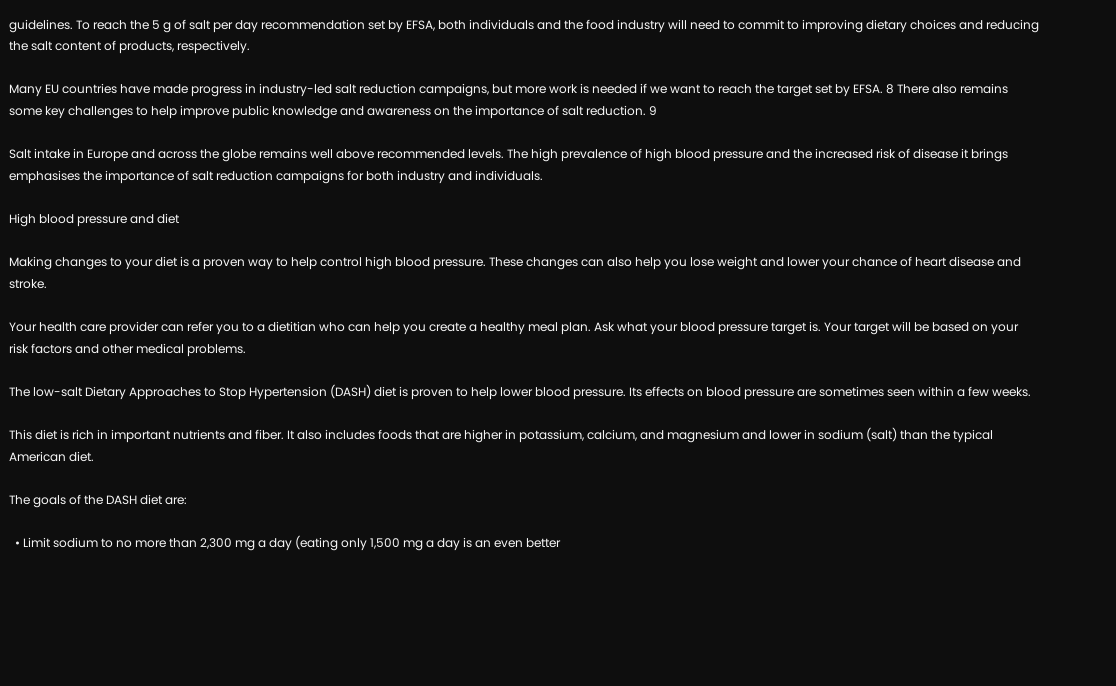guidelines. To reach the 5 g of salt per day recommendation set by EFSA, both individuals and the food industry will need to commit to improving dietary choices and reducing the salt content of products, respectively.

Many EU countries have made progress in industry-led salt reduction campaigns, but more work is needed if we want to reach the target set by EFSA. 8 There also remains some key challenges to help improve public knowledge and awareness on the importance of salt reduction. 9

Salt intake in Europe and across the globe remains well above recommended levels. The high prevalence of high blood pressure and the increased risk of disease it brings emphasises the importance of salt reduction campaigns for both industry and individuals.

High blood pressure and diet

Making changes to your diet is a proven way to help control high blood pressure. These changes can also help you lose weight and lower your chance of heart disease and stroke.

Your health care provider can refer you to a dietitian who can help you create a healthy meal plan. Ask what your blood pressure target is. Your target will be based on your risk factors and other medical problems.

The low-salt Dietary Approaches to Stop Hypertension (DASH) diet is proven to help lower blood pressure. Its effects on blood pressure are sometimes seen within a few weeks.

This diet is rich in important nutrients and fiber. It also includes foods that are higher in potassium, calcium, and magnesium and lower in sodium (salt) than the typical American diet.

The goals of the DASH diet are:

  • Limit sodium to no more than 2,300 mg a day (eating only 1,500 mg a day is an even better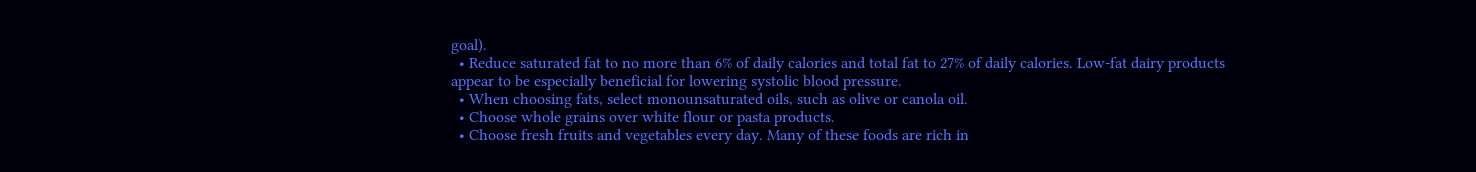goal).
  • Reduce saturated fat to no more than 6% of daily calories and total fat to 27% of daily calories. Low-fat dairy products appear to be especially beneficial for lowering systolic blood pressure.
  • When choosing fats, select monounsaturated oils, such as olive or canola oil.
  • Choose whole grains over white flour or pasta products.
  • Choose fresh fruits and vegetables every day. Many of these foods are rich in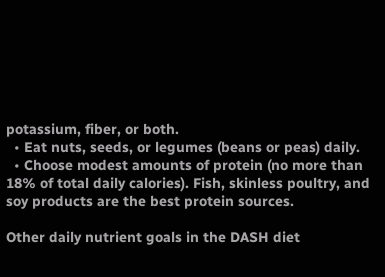potassium, fiber, or both.
  • Eat nuts, seeds, or legumes (beans or peas) daily.
  • Choose modest amounts of protein (no more than 18% of total daily calories). Fish, skinless poultry, and soy products are the best protein sources.

Other daily nutrient goals in the DASH diet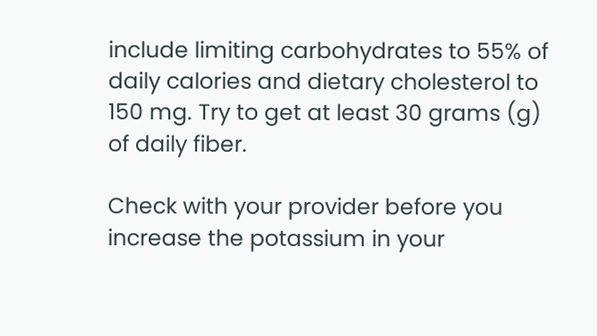include limiting carbohydrates to 55% of daily calories and dietary cholesterol to 150 mg. Try to get at least 30 grams (g) of daily fiber.

Check with your provider before you increase the potassium in your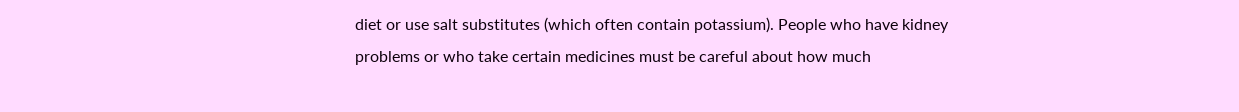diet or use salt substitutes (which often contain potassium). People who have kidney problems or who take certain medicines must be careful about how much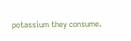potassium they consume.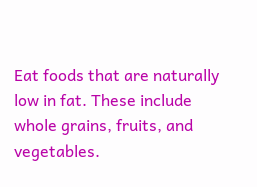Eat foods that are naturally low in fat. These include whole grains, fruits, and vegetables.